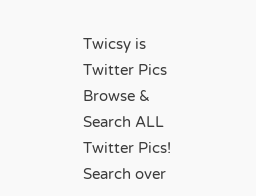Twicsy is Twitter Pics
Browse & Search ALL Twitter Pics!
Search over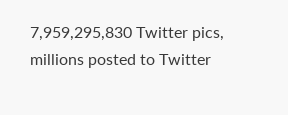7,959,295,830 Twitter pics,
millions posted to Twitter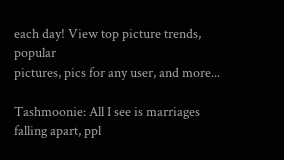each day! View top picture trends, popular
pictures, pics for any user, and more...

Tashmoonie: All I see is marriages falling apart, ppl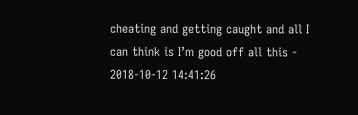cheating and getting caught and all I can think is I’m good off all this - 2018-10-12 14:41:26